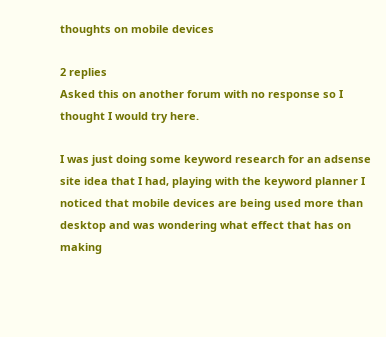thoughts on mobile devices

2 replies
Asked this on another forum with no response so I thought I would try here.

I was just doing some keyword research for an adsense site idea that I had, playing with the keyword planner I noticed that mobile devices are being used more than desktop and was wondering what effect that has on making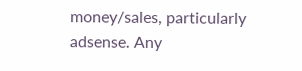money/sales, particularly adsense. Any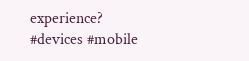experience?
#devices #mobile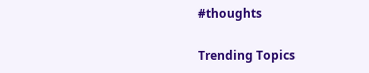#thoughts

Trending Topics